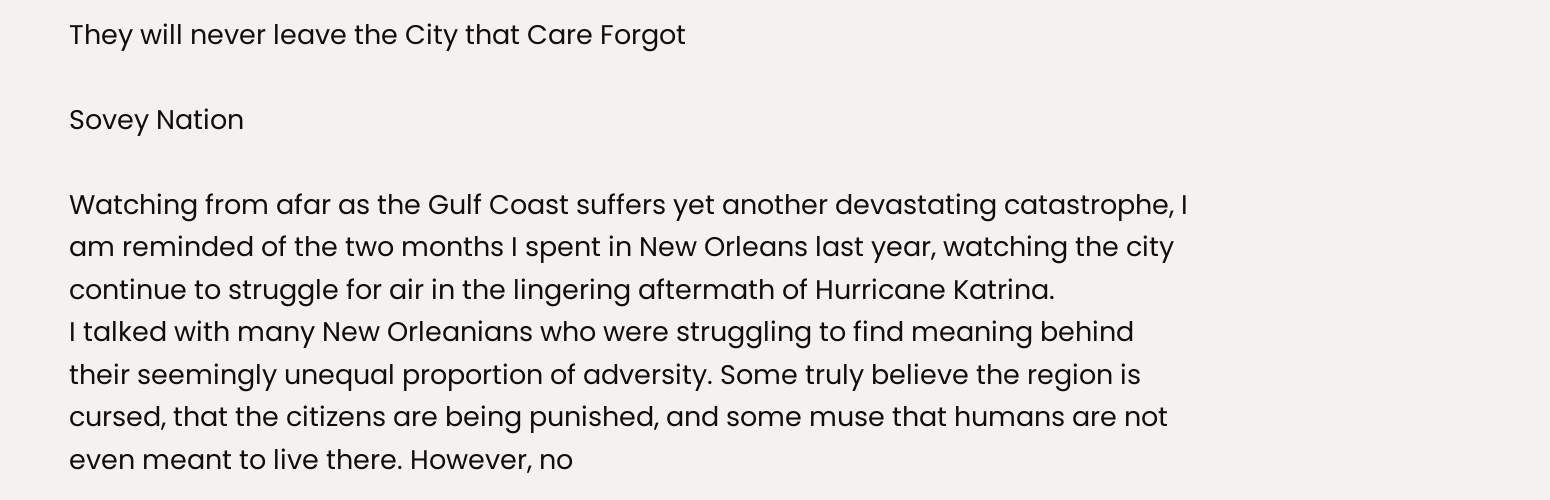They will never leave the City that Care Forgot

Sovey Nation

Watching from afar as the Gulf Coast suffers yet another devastating catastrophe, I am reminded of the two months I spent in New Orleans last year, watching the city continue to struggle for air in the lingering aftermath of Hurricane Katrina.
I talked with many New Orleanians who were struggling to find meaning behind their seemingly unequal proportion of adversity. Some truly believe the region is cursed, that the citizens are being punished, and some muse that humans are not even meant to live there. However, no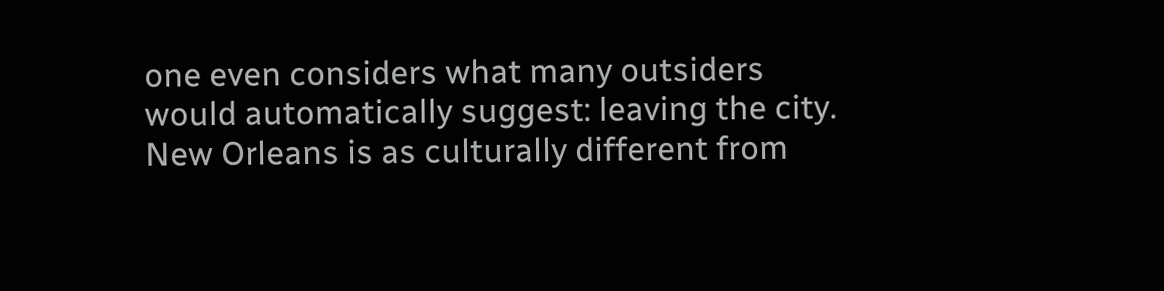one even considers what many outsiders would automatically suggest: leaving the city.
New Orleans is as culturally different from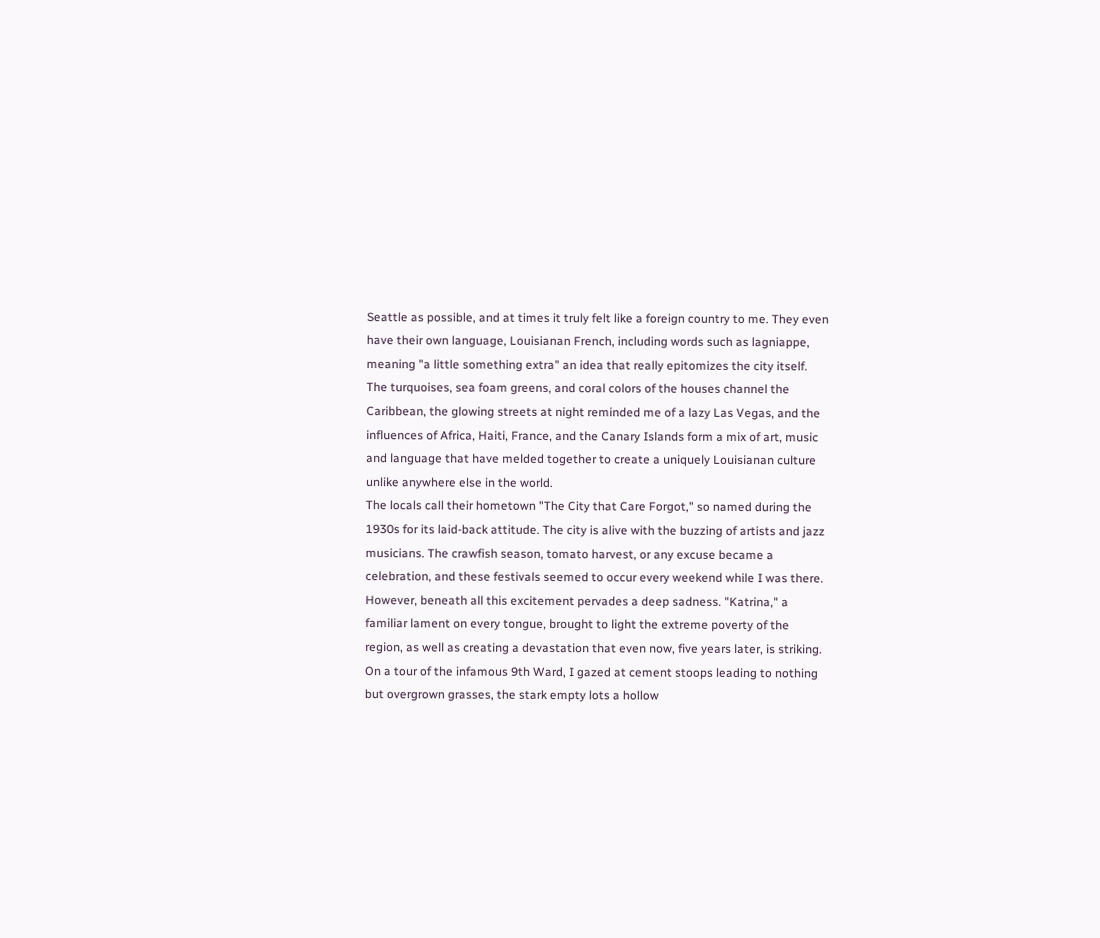Seattle as possible, and at times it truly felt like a foreign country to me. They even have their own language, Louisianan French, including words such as lagniappe, meaning "a little something extra" an idea that really epitomizes the city itself. The turquoises, sea foam greens, and coral colors of the houses channel the Caribbean, the glowing streets at night reminded me of a lazy Las Vegas, and the influences of Africa, Haiti, France, and the Canary Islands form a mix of art, music and language that have melded together to create a uniquely Louisianan culture unlike anywhere else in the world.
The locals call their hometown "The City that Care Forgot," so named during the 1930s for its laid-back attitude. The city is alive with the buzzing of artists and jazz musicians. The crawfish season, tomato harvest, or any excuse became a celebration, and these festivals seemed to occur every weekend while I was there. However, beneath all this excitement pervades a deep sadness. "Katrina," a familiar lament on every tongue, brought to light the extreme poverty of the region, as well as creating a devastation that even now, five years later, is striking. On a tour of the infamous 9th Ward, I gazed at cement stoops leading to nothing but overgrown grasses, the stark empty lots a hollow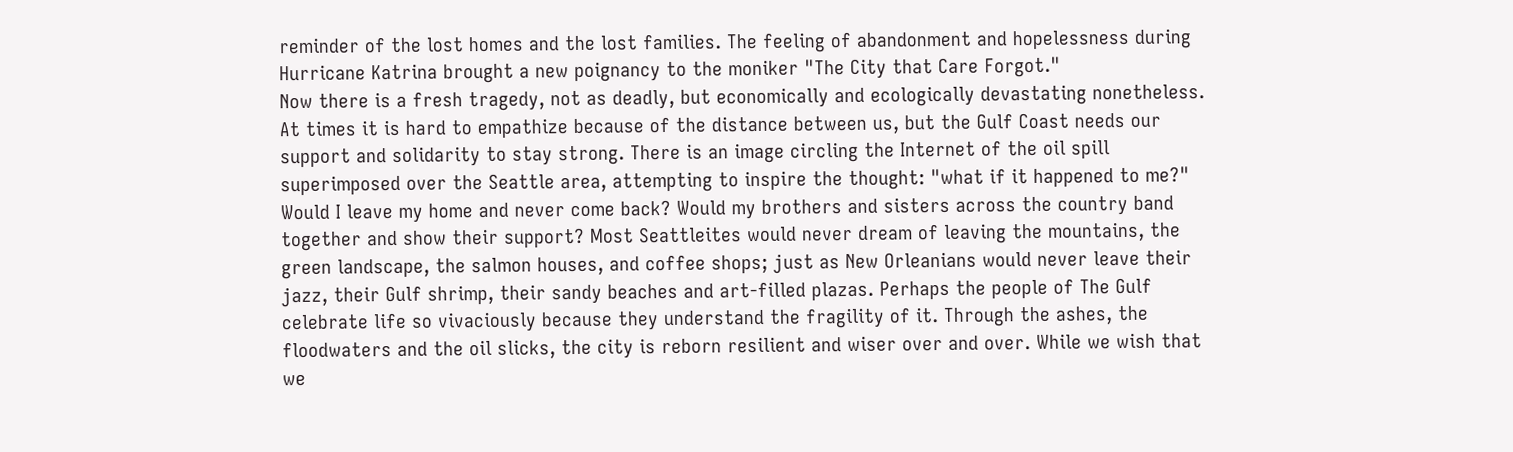reminder of the lost homes and the lost families. The feeling of abandonment and hopelessness during Hurricane Katrina brought a new poignancy to the moniker "The City that Care Forgot."
Now there is a fresh tragedy, not as deadly, but economically and ecologically devastating nonetheless. At times it is hard to empathize because of the distance between us, but the Gulf Coast needs our support and solidarity to stay strong. There is an image circling the Internet of the oil spill superimposed over the Seattle area, attempting to inspire the thought: "what if it happened to me?" Would I leave my home and never come back? Would my brothers and sisters across the country band together and show their support? Most Seattleites would never dream of leaving the mountains, the green landscape, the salmon houses, and coffee shops; just as New Orleanians would never leave their jazz, their Gulf shrimp, their sandy beaches and art-filled plazas. Perhaps the people of The Gulf celebrate life so vivaciously because they understand the fragility of it. Through the ashes, the floodwaters and the oil slicks, the city is reborn resilient and wiser over and over. While we wish that we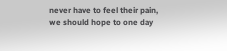never have to feel their pain, we should hope to one day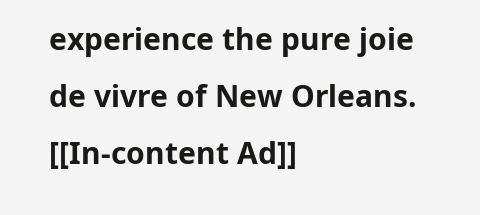experience the pure joie de vivre of New Orleans.
[[In-content Ad]]